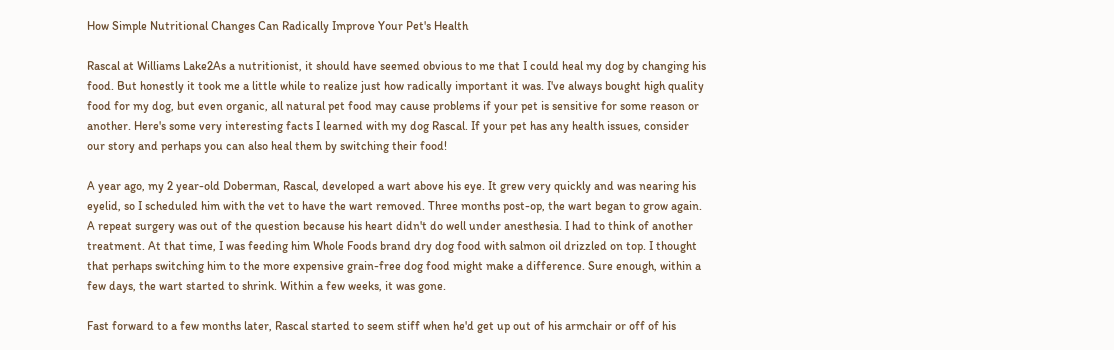How Simple Nutritional Changes Can Radically Improve Your Pet's Health

Rascal at Williams Lake2As a nutritionist, it should have seemed obvious to me that I could heal my dog by changing his food. But honestly it took me a little while to realize just how radically important it was. I've always bought high quality food for my dog, but even organic, all natural pet food may cause problems if your pet is sensitive for some reason or another. Here's some very interesting facts I learned with my dog Rascal. If your pet has any health issues, consider our story and perhaps you can also heal them by switching their food!

A year ago, my 2 year-old Doberman, Rascal, developed a wart above his eye. It grew very quickly and was nearing his eyelid, so I scheduled him with the vet to have the wart removed. Three months post-op, the wart began to grow again. A repeat surgery was out of the question because his heart didn't do well under anesthesia. I had to think of another treatment. At that time, I was feeding him Whole Foods brand dry dog food with salmon oil drizzled on top. I thought that perhaps switching him to the more expensive grain-free dog food might make a difference. Sure enough, within a few days, the wart started to shrink. Within a few weeks, it was gone.

Fast forward to a few months later, Rascal started to seem stiff when he'd get up out of his armchair or off of his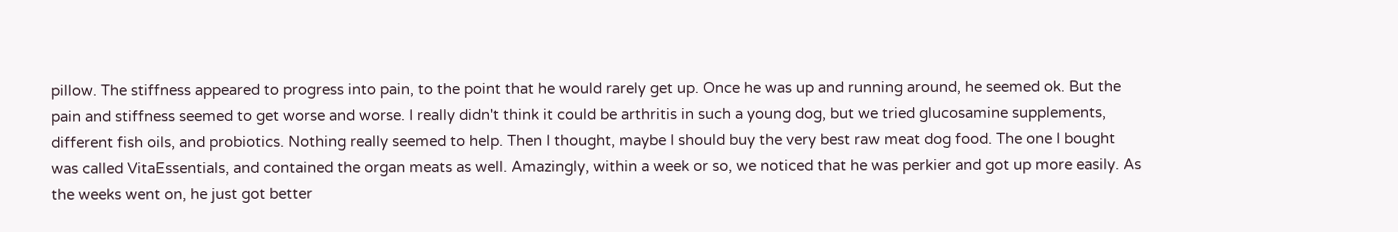pillow. The stiffness appeared to progress into pain, to the point that he would rarely get up. Once he was up and running around, he seemed ok. But the pain and stiffness seemed to get worse and worse. I really didn't think it could be arthritis in such a young dog, but we tried glucosamine supplements, different fish oils, and probiotics. Nothing really seemed to help. Then I thought, maybe I should buy the very best raw meat dog food. The one I bought was called VitaEssentials, and contained the organ meats as well. Amazingly, within a week or so, we noticed that he was perkier and got up more easily. As the weeks went on, he just got better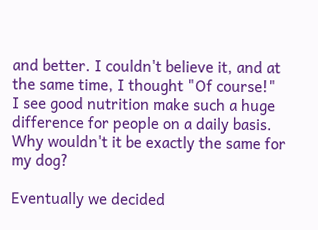and better. I couldn't believe it, and at the same time, I thought "Of course!" I see good nutrition make such a huge difference for people on a daily basis. Why wouldn't it be exactly the same for my dog?

Eventually we decided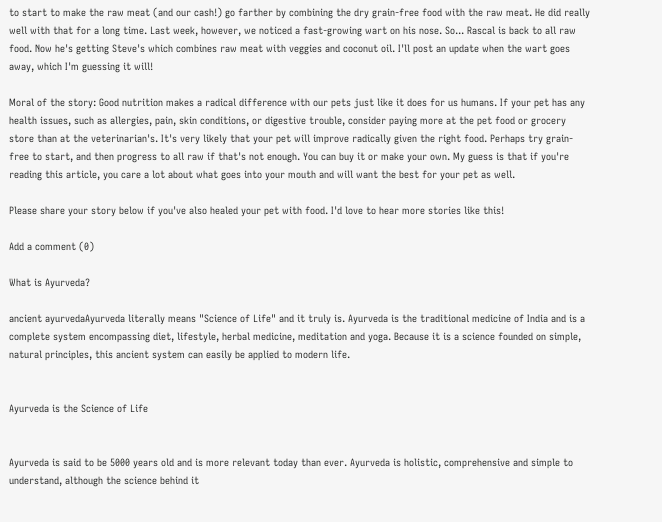to start to make the raw meat (and our cash!) go farther by combining the dry grain-free food with the raw meat. He did really well with that for a long time. Last week, however, we noticed a fast-growing wart on his nose. So... Rascal is back to all raw food. Now he's getting Steve's which combines raw meat with veggies and coconut oil. I'll post an update when the wart goes away, which I'm guessing it will!

Moral of the story: Good nutrition makes a radical difference with our pets just like it does for us humans. If your pet has any health issues, such as allergies, pain, skin conditions, or digestive trouble, consider paying more at the pet food or grocery store than at the veterinarian's. It's very likely that your pet will improve radically given the right food. Perhaps try grain-free to start, and then progress to all raw if that's not enough. You can buy it or make your own. My guess is that if you're reading this article, you care a lot about what goes into your mouth and will want the best for your pet as well.

Please share your story below if you've also healed your pet with food. I'd love to hear more stories like this!

Add a comment (0)

What is Ayurveda?

ancient ayurvedaAyurveda literally means "Science of Life" and it truly is. Ayurveda is the traditional medicine of India and is a complete system encompassing diet, lifestyle, herbal medicine, meditation and yoga. Because it is a science founded on simple, natural principles, this ancient system can easily be applied to modern life.


Ayurveda is the Science of Life


Ayurveda is said to be 5000 years old and is more relevant today than ever. Ayurveda is holistic, comprehensive and simple to understand, although the science behind it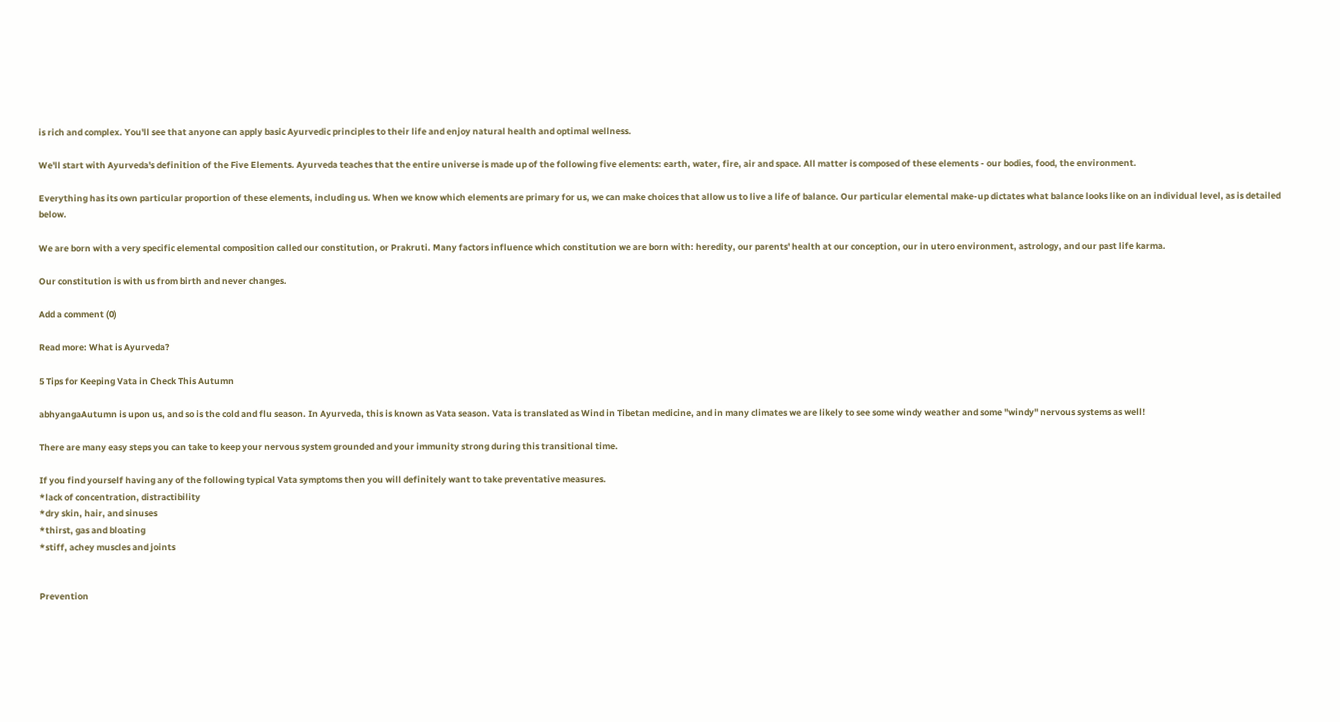is rich and complex. You'll see that anyone can apply basic Ayurvedic principles to their life and enjoy natural health and optimal wellness.

We'll start with Ayurveda's definition of the Five Elements. Ayurveda teaches that the entire universe is made up of the following five elements: earth, water, fire, air and space. All matter is composed of these elements - our bodies, food, the environment.

Everything has its own particular proportion of these elements, including us. When we know which elements are primary for us, we can make choices that allow us to live a life of balance. Our particular elemental make-up dictates what balance looks like on an individual level, as is detailed below.

We are born with a very specific elemental composition called our constitution, or Prakruti. Many factors influence which constitution we are born with: heredity, our parents' health at our conception, our in utero environment, astrology, and our past life karma.

Our constitution is with us from birth and never changes.

Add a comment (0)

Read more: What is Ayurveda?

5 Tips for Keeping Vata in Check This Autumn

abhyangaAutumn is upon us, and so is the cold and flu season. In Ayurveda, this is known as Vata season. Vata is translated as Wind in Tibetan medicine, and in many climates we are likely to see some windy weather and some "windy" nervous systems as well!

There are many easy steps you can take to keep your nervous system grounded and your immunity strong during this transitional time.

If you find yourself having any of the following typical Vata symptoms then you will definitely want to take preventative measures.
*lack of concentration, distractibility
*dry skin, hair, and sinuses
*thirst, gas and bloating
*stiff, achey muscles and joints


Prevention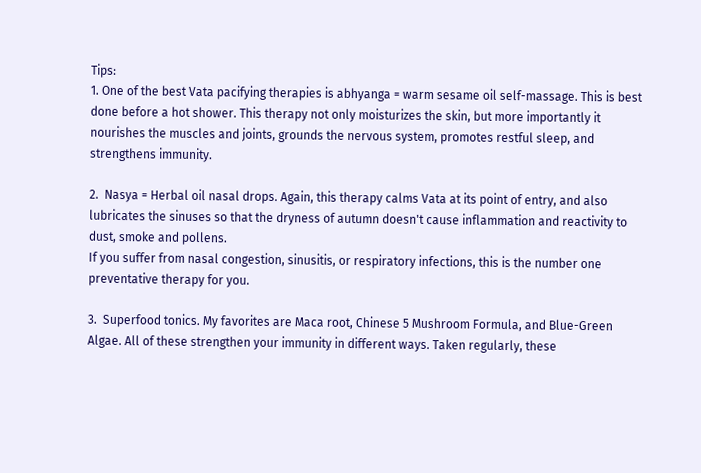Tips:
1. One of the best Vata pacifying therapies is abhyanga = warm sesame oil self-massage. This is best done before a hot shower. This therapy not only moisturizes the skin, but more importantly it nourishes the muscles and joints, grounds the nervous system, promotes restful sleep, and strengthens immunity.

2.  Nasya = Herbal oil nasal drops. Again, this therapy calms Vata at its point of entry, and also lubricates the sinuses so that the dryness of autumn doesn't cause inflammation and reactivity to dust, smoke and pollens.
If you suffer from nasal congestion, sinusitis, or respiratory infections, this is the number one preventative therapy for you.

3.  Superfood tonics. My favorites are Maca root, Chinese 5 Mushroom Formula, and Blue-Green Algae. All of these strengthen your immunity in different ways. Taken regularly, these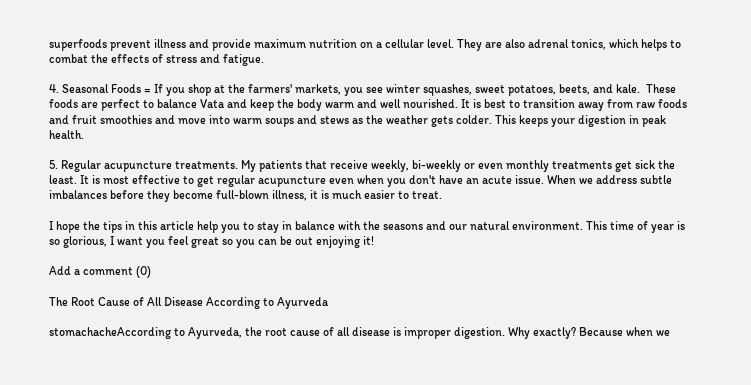superfoods prevent illness and provide maximum nutrition on a cellular level. They are also adrenal tonics, which helps to combat the effects of stress and fatigue.

4. Seasonal Foods = If you shop at the farmers' markets, you see winter squashes, sweet potatoes, beets, and kale.  These foods are perfect to balance Vata and keep the body warm and well nourished. It is best to transition away from raw foods and fruit smoothies and move into warm soups and stews as the weather gets colder. This keeps your digestion in peak health.

5. Regular acupuncture treatments. My patients that receive weekly, bi-weekly or even monthly treatments get sick the least. It is most effective to get regular acupuncture even when you don't have an acute issue. When we address subtle imbalances before they become full-blown illness, it is much easier to treat.

I hope the tips in this article help you to stay in balance with the seasons and our natural environment. This time of year is so glorious, I want you feel great so you can be out enjoying it!

Add a comment (0)

The Root Cause of All Disease According to Ayurveda

stomachacheAccording to Ayurveda, the root cause of all disease is improper digestion. Why exactly? Because when we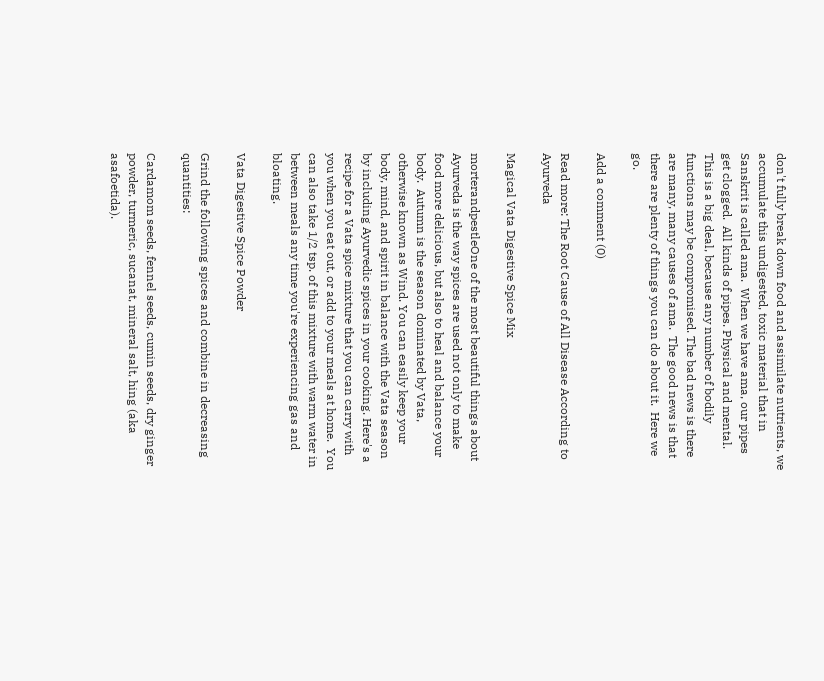don't fully break down food and assimilate nutrients, we accumulate this undigested, toxic material that in Sanskrit is called ama.  When we have ama, our pipes get clogged.  All kinds of pipes. Physical and mental.  This is a big deal, because any number of bodily functions may be compromised. The bad news is there are many, many causes of ama.  The good news is that there are plenty of things you can do about it.  Here we go.

Add a comment (0)

Read more: The Root Cause of All Disease According to Ayurveda

Magical Vata Digestive Spice Mix

morterandpestleOne of the most beautiful things about Ayurveda is the way spices are used not only to make food more delicious, but also to heal and balance your body.  Autumn is the season dominated by Vata, otherwise known as Wind. You can easily keep your body, mind, and spirit in balance with the Vata season by including Ayurvedic spices in your cooking. Here's a recipe for a Vata spice mixture that you can carry with you when you eat out, or add to your meals at home.  You can also take 1/2 tsp. of this mixture with warm water in between meals any time you're experiencing gas and bloating.

Vata Digestive Spice Powder

Grind the following spices and combine in decreasing quantities:

Cardamom seeds, fennel seeds, cumin seeds, dry ginger powder, turmeric, sucanat, mineral salt, hing (aka asafoetida).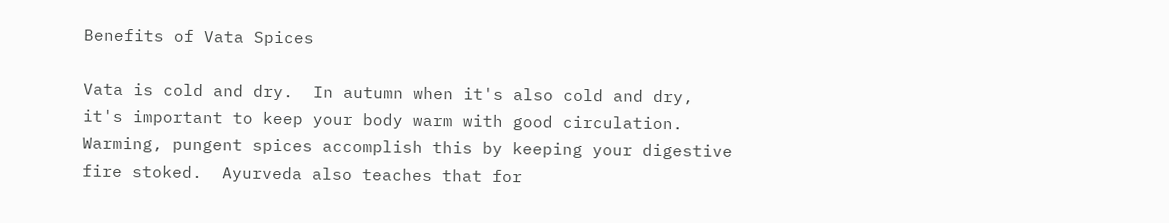Benefits of Vata Spices

Vata is cold and dry.  In autumn when it's also cold and dry, it's important to keep your body warm with good circulation.  Warming, pungent spices accomplish this by keeping your digestive fire stoked.  Ayurveda also teaches that for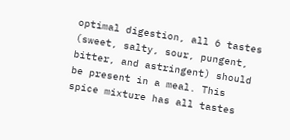optimal digestion, all 6 tastes (sweet, salty, sour, pungent, bitter, and astringent) should be present in a meal. This spice mixture has all tastes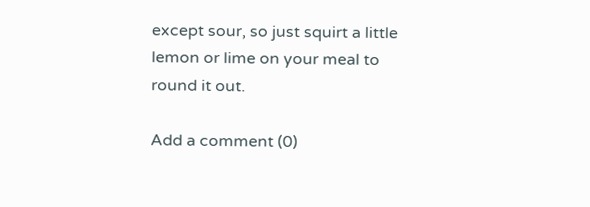except sour, so just squirt a little lemon or lime on your meal to round it out.

Add a comment (0)